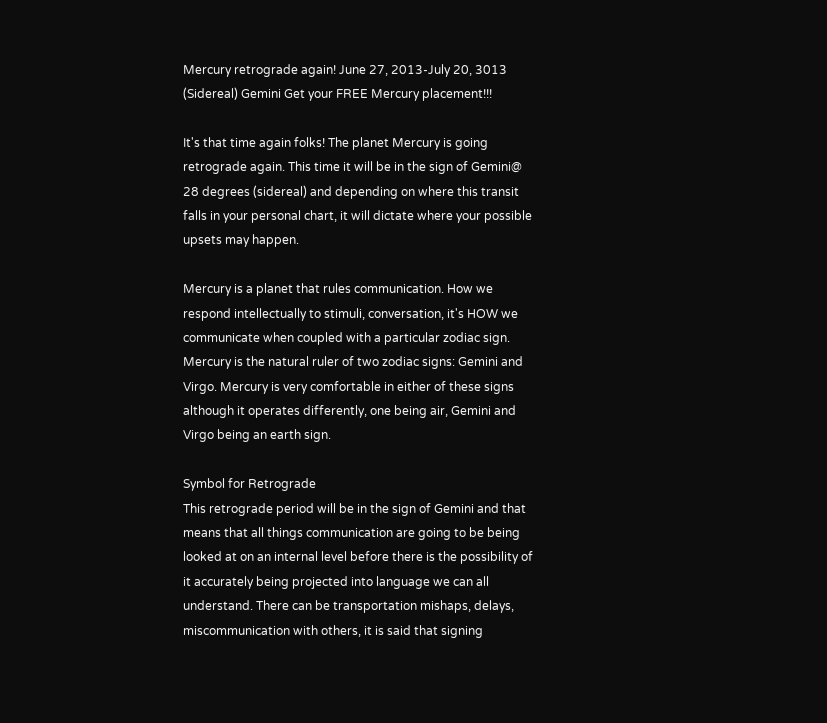Mercury retrograde again! June 27, 2013-July 20, 3013 (Sidereal) Gemini Get your FREE Mercury placement!!!

It's that time again folks! The planet Mercury is going retrograde again. This time it will be in the sign of Gemini@ 28 degrees (sidereal) and depending on where this transit falls in your personal chart, it will dictate where your possible upsets may happen.

Mercury is a planet that rules communication. How we respond intellectually to stimuli, conversation, it's HOW we communicate when coupled with a particular zodiac sign. Mercury is the natural ruler of two zodiac signs: Gemini and Virgo. Mercury is very comfortable in either of these signs although it operates differently, one being air, Gemini and Virgo being an earth sign.

Symbol for Retrograde
This retrograde period will be in the sign of Gemini and that means that all things communication are going to be being looked at on an internal level before there is the possibility of it accurately being projected into language we can all understand. There can be transportation mishaps, delays, miscommunication with others, it is said that signing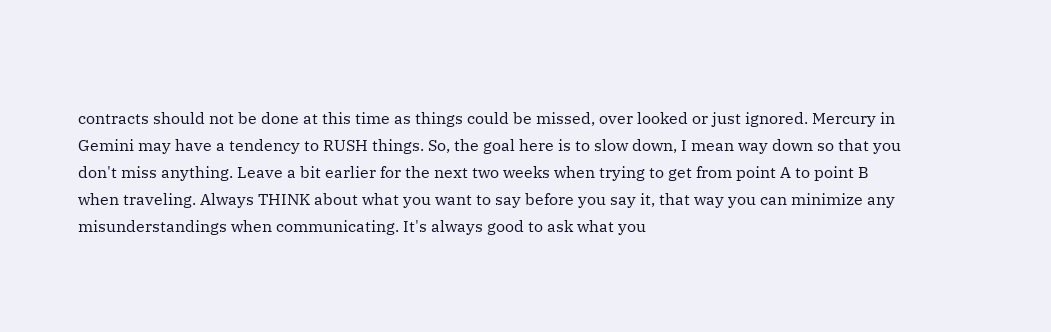contracts should not be done at this time as things could be missed, over looked or just ignored. Mercury in Gemini may have a tendency to RUSH things. So, the goal here is to slow down, I mean way down so that you don't miss anything. Leave a bit earlier for the next two weeks when trying to get from point A to point B when traveling. Always THINK about what you want to say before you say it, that way you can minimize any misunderstandings when communicating. It's always good to ask what you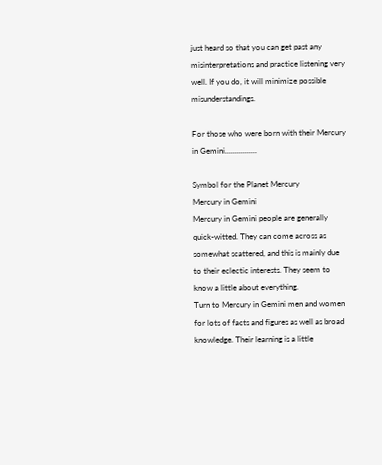just heard so that you can get past any misinterpretations and practice listening very well. If you do, it will minimize possible misunderstandings.

For those who were born with their Mercury in Gemini................

Symbol for the Planet Mercury
Mercury in Gemini
Mercury in Gemini people are generally quick-witted. They can come across as somewhat scattered, and this is mainly due to their eclectic interests. They seem to know a little about everything.
Turn to Mercury in Gemini men and women for lots of facts and figures as well as broad knowledge. Their learning is a little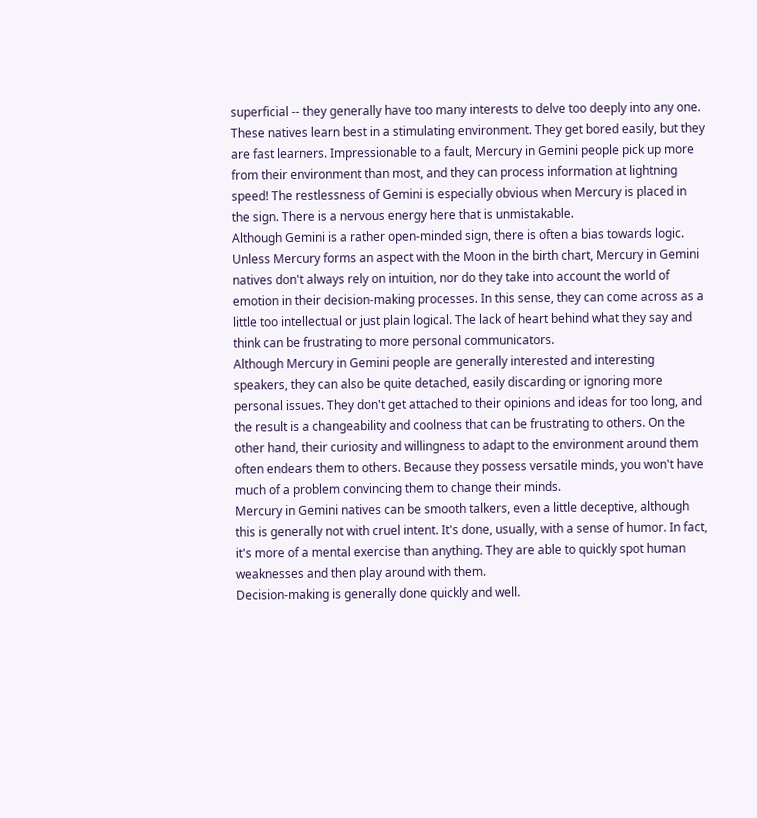superficial -- they generally have too many interests to delve too deeply into any one.
These natives learn best in a stimulating environment. They get bored easily, but they are fast learners. Impressionable to a fault, Mercury in Gemini people pick up more from their environment than most, and they can process information at lightning speed! The restlessness of Gemini is especially obvious when Mercury is placed in the sign. There is a nervous energy here that is unmistakable.
Although Gemini is a rather open-minded sign, there is often a bias towards logic. Unless Mercury forms an aspect with the Moon in the birth chart, Mercury in Gemini natives don't always rely on intuition, nor do they take into account the world of emotion in their decision-making processes. In this sense, they can come across as a little too intellectual or just plain logical. The lack of heart behind what they say and think can be frustrating to more personal communicators.
Although Mercury in Gemini people are generally interested and interesting speakers, they can also be quite detached, easily discarding or ignoring more personal issues. They don't get attached to their opinions and ideas for too long, and the result is a changeability and coolness that can be frustrating to others. On the other hand, their curiosity and willingness to adapt to the environment around them often endears them to others. Because they possess versatile minds, you won't have much of a problem convincing them to change their minds.
Mercury in Gemini natives can be smooth talkers, even a little deceptive, although this is generally not with cruel intent. It's done, usually, with a sense of humor. In fact, it's more of a mental exercise than anything. They are able to quickly spot human weaknesses and then play around with them.
Decision-making is generally done quickly and well.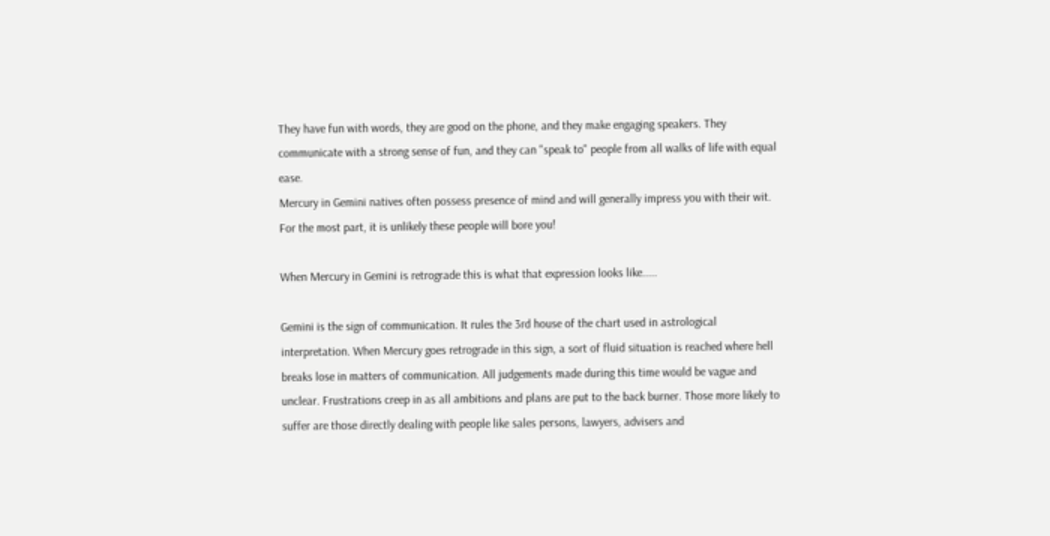They have fun with words, they are good on the phone, and they make engaging speakers. They communicate with a strong sense of fun, and they can "speak to" people from all walks of life with equal ease.
Mercury in Gemini natives often possess presence of mind and will generally impress you with their wit. For the most part, it is unlikely these people will bore you!

When Mercury in Gemini is retrograde this is what that expression looks like.....

Gemini is the sign of communication. It rules the 3rd house of the chart used in astrological interpretation. When Mercury goes retrograde in this sign, a sort of fluid situation is reached where hell breaks lose in matters of communication. All judgements made during this time would be vague and unclear. Frustrations creep in as all ambitions and plans are put to the back burner. Those more likely to suffer are those directly dealing with people like sales persons, lawyers, advisers and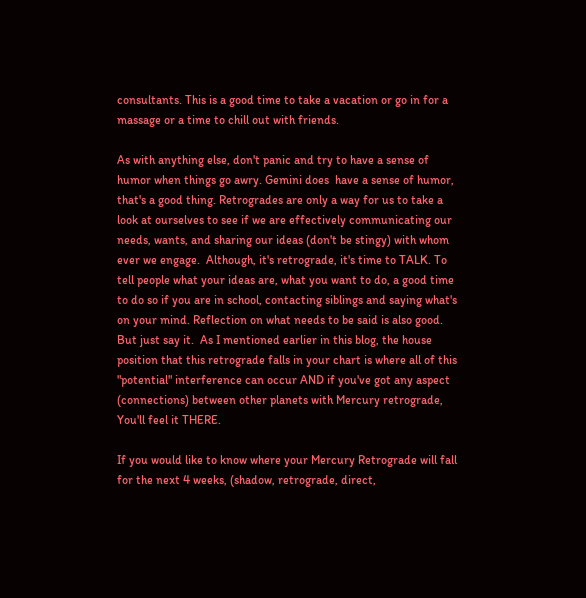consultants. This is a good time to take a vacation or go in for a massage or a time to chill out with friends.

As with anything else, don't panic and try to have a sense of humor when things go awry. Gemini does  have a sense of humor, that's a good thing. Retrogrades are only a way for us to take a look at ourselves to see if we are effectively communicating our needs, wants, and sharing our ideas (don't be stingy) with whom ever we engage.  Although, it's retrograde, it's time to TALK. To tell people what your ideas are, what you want to do, a good time to do so if you are in school, contacting siblings and saying what's on your mind. Reflection on what needs to be said is also good. But just say it.  As I mentioned earlier in this blog, the house position that this retrograde falls in your chart is where all of this "potential" interference can occur AND if you've got any aspect (connections) between other planets with Mercury retrograde, You'll feel it THERE.

If you would like to know where your Mercury Retrograde will fall for the next 4 weeks, (shadow, retrograde, direct,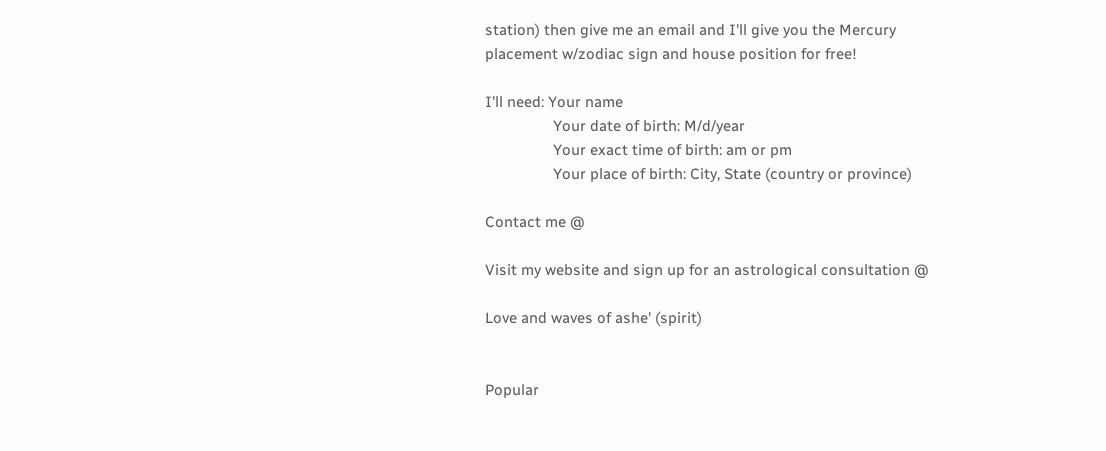station) then give me an email and I'll give you the Mercury placement w/zodiac sign and house position for free!

I'll need: Your name
                 Your date of birth: M/d/year
                 Your exact time of birth: am or pm
                 Your place of birth: City, State (country or province)

Contact me @

Visit my website and sign up for an astrological consultation @

Love and waves of ashe' (spirit)


Popular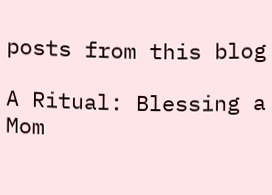posts from this blog

A Ritual: Blessing a Mom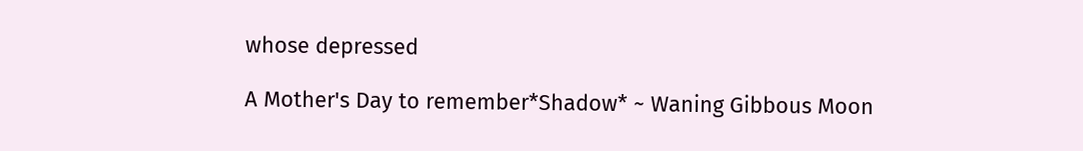whose depressed

A Mother's Day to remember*Shadow* ~ Waning Gibbous Moon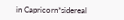in Capricorn*sidereal